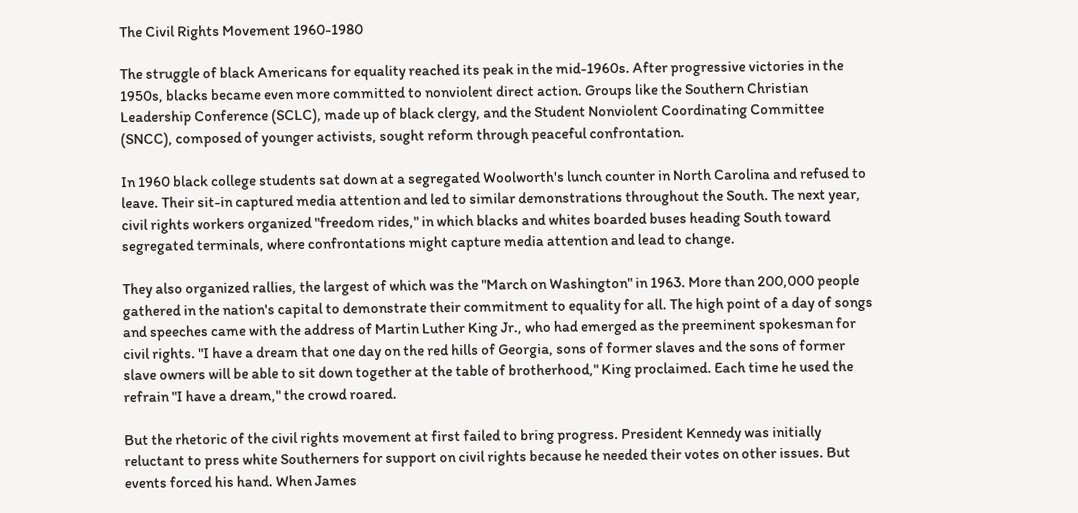The Civil Rights Movement 1960-1980

The struggle of black Americans for equality reached its peak in the mid-1960s. After progressive victories in the 1950s, blacks became even more committed to nonviolent direct action. Groups like the Southern Christian Leadership Conference (SCLC), made up of black clergy, and the Student Nonviolent Coordinating Committee (SNCC), composed of younger activists, sought reform through peaceful confrontation.

In 1960 black college students sat down at a segregated Woolworth's lunch counter in North Carolina and refused to leave. Their sit-in captured media attention and led to similar demonstrations throughout the South. The next year, civil rights workers organized "freedom rides," in which blacks and whites boarded buses heading South toward segregated terminals, where confrontations might capture media attention and lead to change.

They also organized rallies, the largest of which was the "March on Washington" in 1963. More than 200,000 people gathered in the nation's capital to demonstrate their commitment to equality for all. The high point of a day of songs and speeches came with the address of Martin Luther King Jr., who had emerged as the preeminent spokesman for civil rights. "I have a dream that one day on the red hills of Georgia, sons of former slaves and the sons of former slave owners will be able to sit down together at the table of brotherhood," King proclaimed. Each time he used the refrain "I have a dream," the crowd roared.

But the rhetoric of the civil rights movement at first failed to bring progress. President Kennedy was initially reluctant to press white Southerners for support on civil rights because he needed their votes on other issues. But events forced his hand. When James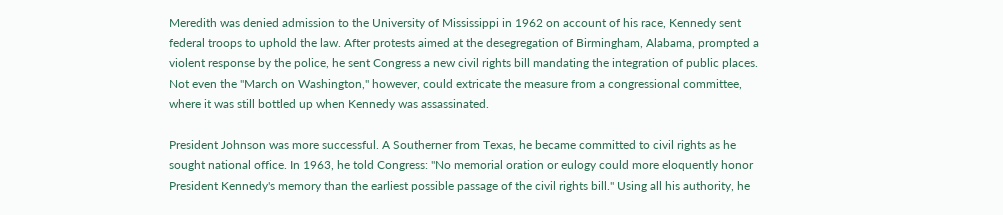Meredith was denied admission to the University of Mississippi in 1962 on account of his race, Kennedy sent federal troops to uphold the law. After protests aimed at the desegregation of Birmingham, Alabama, prompted a violent response by the police, he sent Congress a new civil rights bill mandating the integration of public places. Not even the "March on Washington," however, could extricate the measure from a congressional committee, where it was still bottled up when Kennedy was assassinated.

President Johnson was more successful. A Southerner from Texas, he became committed to civil rights as he sought national office. In 1963, he told Congress: "No memorial oration or eulogy could more eloquently honor President Kennedy's memory than the earliest possible passage of the civil rights bill." Using all his authority, he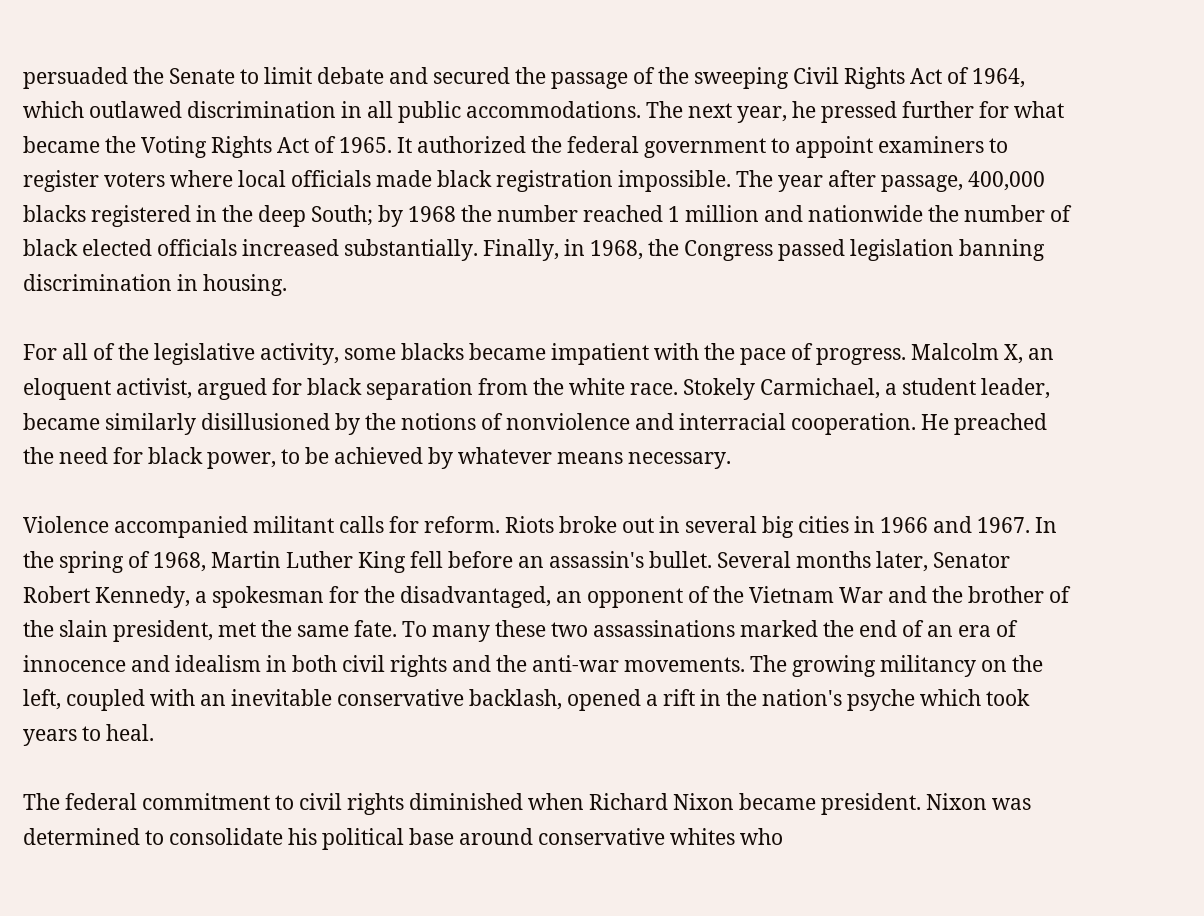persuaded the Senate to limit debate and secured the passage of the sweeping Civil Rights Act of 1964, which outlawed discrimination in all public accommodations. The next year, he pressed further for what became the Voting Rights Act of 1965. It authorized the federal government to appoint examiners to register voters where local officials made black registration impossible. The year after passage, 400,000 blacks registered in the deep South; by 1968 the number reached 1 million and nationwide the number of black elected officials increased substantially. Finally, in 1968, the Congress passed legislation banning discrimination in housing.

For all of the legislative activity, some blacks became impatient with the pace of progress. Malcolm X, an eloquent activist, argued for black separation from the white race. Stokely Carmichael, a student leader, became similarly disillusioned by the notions of nonviolence and interracial cooperation. He preached the need for black power, to be achieved by whatever means necessary.

Violence accompanied militant calls for reform. Riots broke out in several big cities in 1966 and 1967. In the spring of 1968, Martin Luther King fell before an assassin's bullet. Several months later, Senator Robert Kennedy, a spokesman for the disadvantaged, an opponent of the Vietnam War and the brother of the slain president, met the same fate. To many these two assassinations marked the end of an era of innocence and idealism in both civil rights and the anti-war movements. The growing militancy on the left, coupled with an inevitable conservative backlash, opened a rift in the nation's psyche which took years to heal.

The federal commitment to civil rights diminished when Richard Nixon became president. Nixon was determined to consolidate his political base around conservative whites who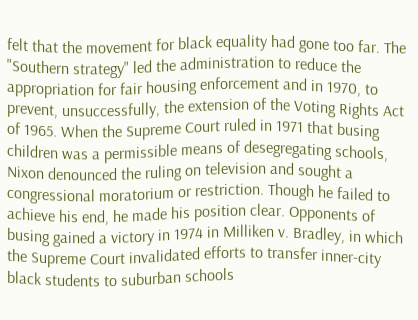felt that the movement for black equality had gone too far. The "Southern strategy" led the administration to reduce the appropriation for fair housing enforcement and in 1970, to prevent, unsuccessfully, the extension of the Voting Rights Act of 1965. When the Supreme Court ruled in 1971 that busing children was a permissible means of desegregating schools, Nixon denounced the ruling on television and sought a congressional moratorium or restriction. Though he failed to achieve his end, he made his position clear. Opponents of busing gained a victory in 1974 in Milliken v. Bradley, in which the Supreme Court invalidated efforts to transfer inner-city black students to suburban schools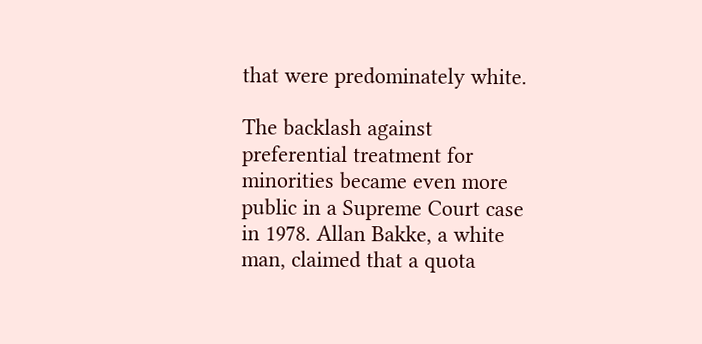that were predominately white.

The backlash against preferential treatment for minorities became even more public in a Supreme Court case in 1978. Allan Bakke, a white man, claimed that a quota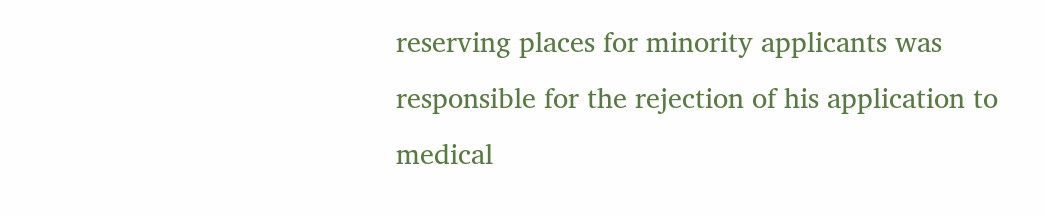reserving places for minority applicants was responsible for the rejection of his application to medical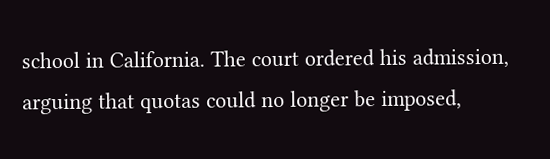school in California. The court ordered his admission, arguing that quotas could no longer be imposed,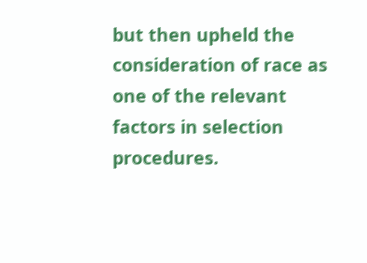but then upheld the consideration of race as one of the relevant factors in selection procedures.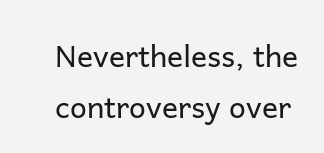Nevertheless, the controversy over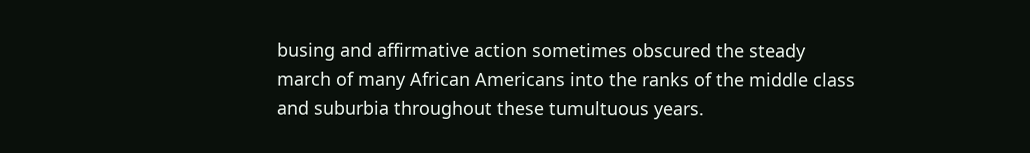busing and affirmative action sometimes obscured the steady march of many African Americans into the ranks of the middle class and suburbia throughout these tumultuous years.